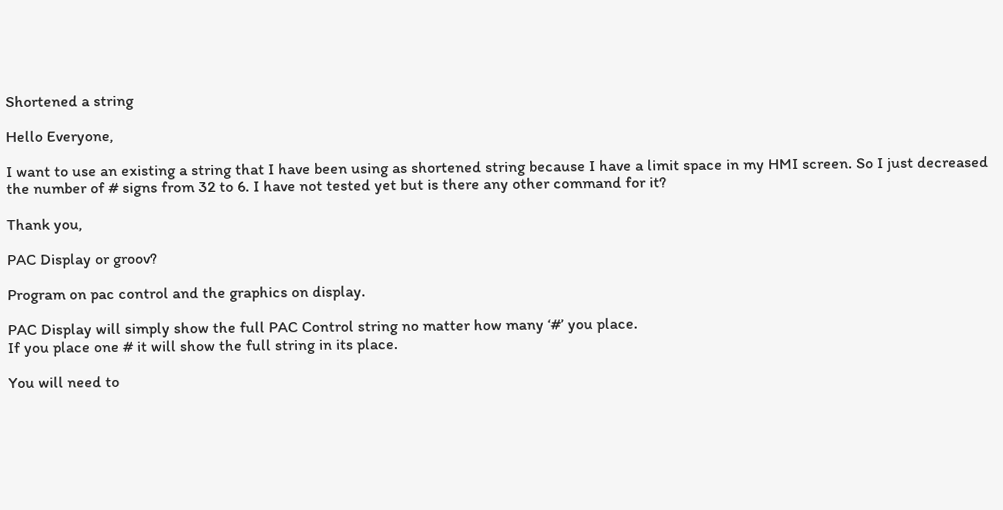Shortened a string

Hello Everyone,

I want to use an existing a string that I have been using as shortened string because I have a limit space in my HMI screen. So I just decreased the number of # signs from 32 to 6. I have not tested yet but is there any other command for it?

Thank you,

PAC Display or groov?

Program on pac control and the graphics on display.

PAC Display will simply show the full PAC Control string no matter how many ‘#’ you place.
If you place one # it will show the full string in its place.

You will need to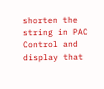shorten the string in PAC Control and display that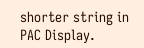shorter string in PAC Display.